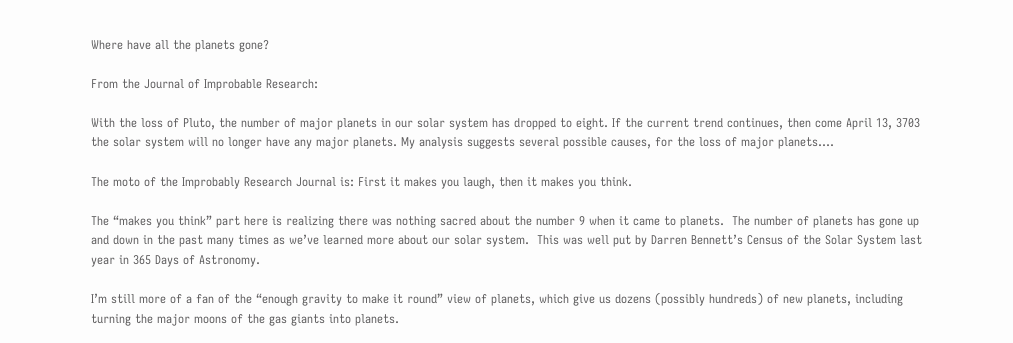Where have all the planets gone?

From the Journal of Improbable Research:

With the loss of Pluto, the number of major planets in our solar system has dropped to eight. If the current trend continues, then come April 13, 3703 the solar system will no longer have any major planets. My analysis suggests several possible causes, for the loss of major planets….

The moto of the Improbably Research Journal is: First it makes you laugh, then it makes you think.

The “makes you think” part here is realizing there was nothing sacred about the number 9 when it came to planets.  The number of planets has gone up and down in the past many times as we’ve learned more about our solar system.  This was well put by Darren Bennett’s Census of the Solar System last year in 365 Days of Astronomy.

I’m still more of a fan of the “enough gravity to make it round” view of planets, which give us dozens (possibly hundreds) of new planets, including turning the major moons of the gas giants into planets.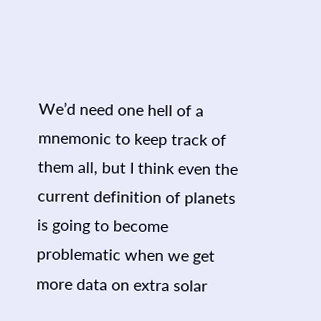We’d need one hell of a mnemonic to keep track of them all, but I think even the current definition of planets is going to become problematic when we get more data on extra solar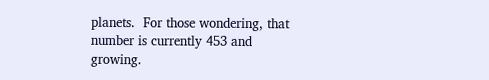planets.  For those wondering, that number is currently 453 and growing.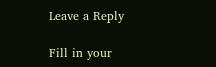Leave a Reply

Fill in your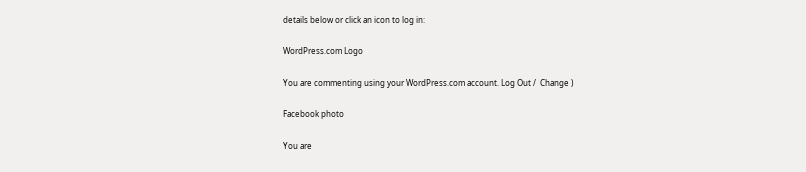details below or click an icon to log in:

WordPress.com Logo

You are commenting using your WordPress.com account. Log Out /  Change )

Facebook photo

You are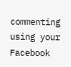commenting using your Facebook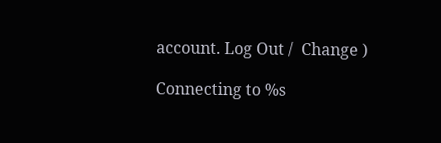account. Log Out /  Change )

Connecting to %s